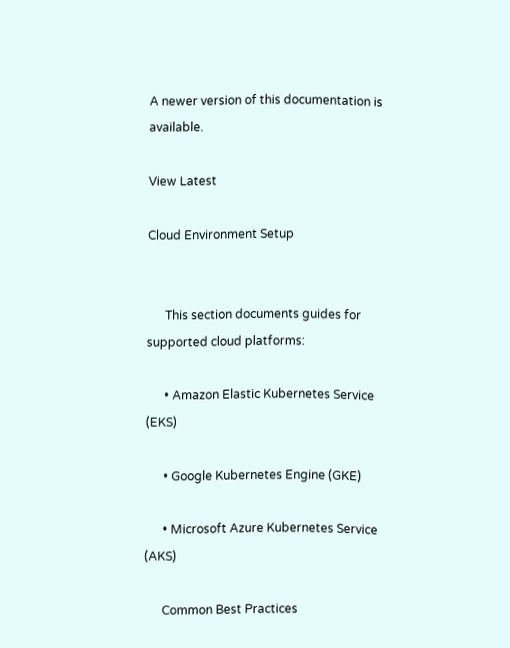A newer version of this documentation is available.

View Latest

Cloud Environment Setup


      This section documents guides for supported cloud platforms:

      • Amazon Elastic Kubernetes Service (EKS)

      • Google Kubernetes Engine (GKE)

      • Microsoft Azure Kubernetes Service (AKS)

      Common Best Practices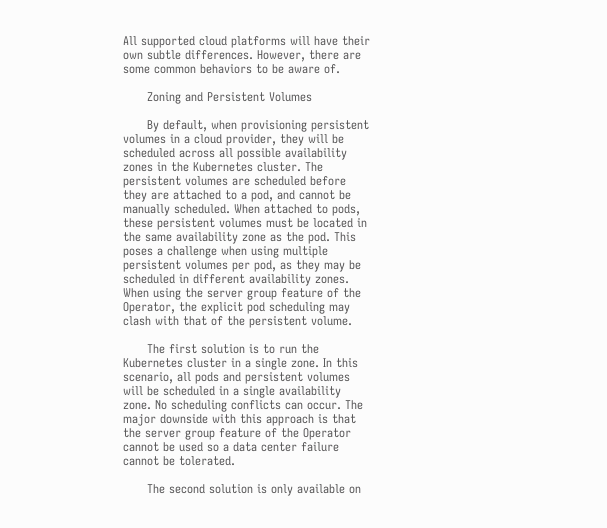All supported cloud platforms will have their own subtle differences. However, there are some common behaviors to be aware of.

      Zoning and Persistent Volumes

      By default, when provisioning persistent volumes in a cloud provider, they will be scheduled across all possible availability zones in the Kubernetes cluster. The persistent volumes are scheduled before they are attached to a pod, and cannot be manually scheduled. When attached to pods, these persistent volumes must be located in the same availability zone as the pod. This poses a challenge when using multiple persistent volumes per pod, as they may be scheduled in different availability zones. When using the server group feature of the Operator, the explicit pod scheduling may clash with that of the persistent volume.

      The first solution is to run the Kubernetes cluster in a single zone. In this scenario, all pods and persistent volumes will be scheduled in a single availability zone. No scheduling conflicts can occur. The major downside with this approach is that the server group feature of the Operator cannot be used so a data center failure cannot be tolerated.

      The second solution is only available on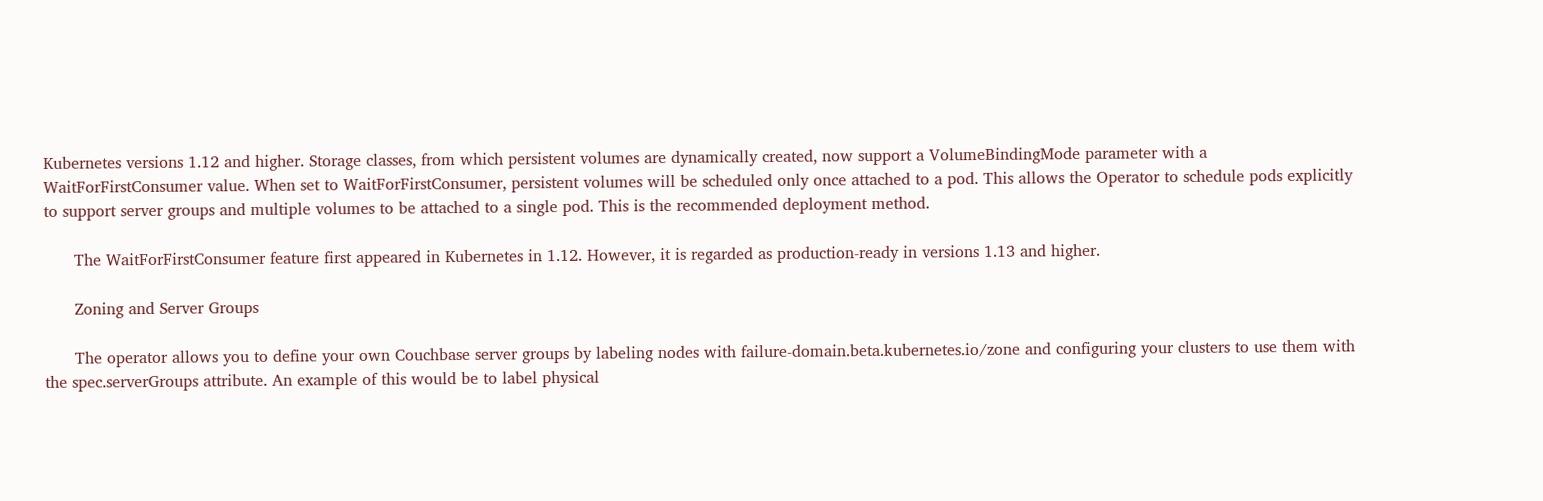Kubernetes versions 1.12 and higher. Storage classes, from which persistent volumes are dynamically created, now support a VolumeBindingMode parameter with a WaitForFirstConsumer value. When set to WaitForFirstConsumer, persistent volumes will be scheduled only once attached to a pod. This allows the Operator to schedule pods explicitly to support server groups and multiple volumes to be attached to a single pod. This is the recommended deployment method.

      The WaitForFirstConsumer feature first appeared in Kubernetes in 1.12. However, it is regarded as production-ready in versions 1.13 and higher.

      Zoning and Server Groups

      The operator allows you to define your own Couchbase server groups by labeling nodes with failure-domain.beta.kubernetes.io/zone and configuring your clusters to use them with the spec.serverGroups attribute. An example of this would be to label physical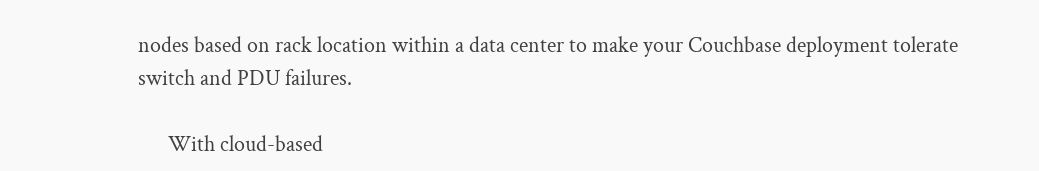nodes based on rack location within a data center to make your Couchbase deployment tolerate switch and PDU failures.

      With cloud-based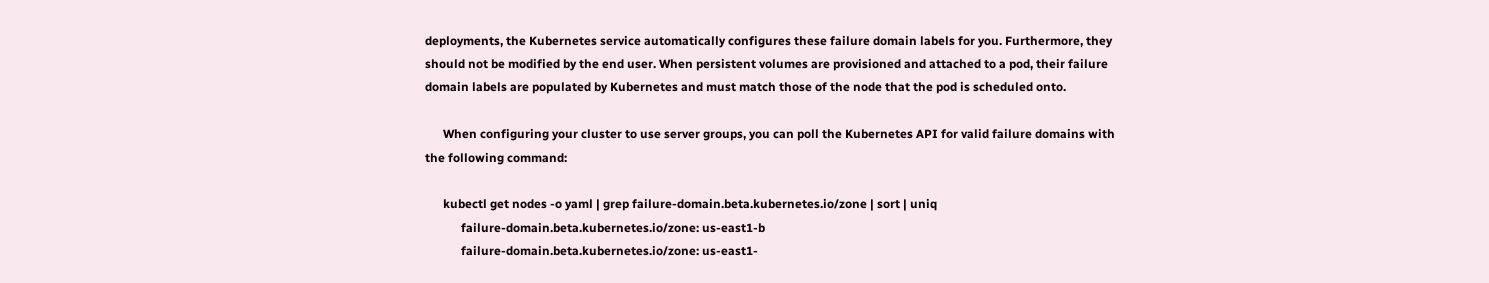deployments, the Kubernetes service automatically configures these failure domain labels for you. Furthermore, they should not be modified by the end user. When persistent volumes are provisioned and attached to a pod, their failure domain labels are populated by Kubernetes and must match those of the node that the pod is scheduled onto.

      When configuring your cluster to use server groups, you can poll the Kubernetes API for valid failure domains with the following command:

      kubectl get nodes -o yaml | grep failure-domain.beta.kubernetes.io/zone | sort | uniq
            failure-domain.beta.kubernetes.io/zone: us-east1-b
            failure-domain.beta.kubernetes.io/zone: us-east1-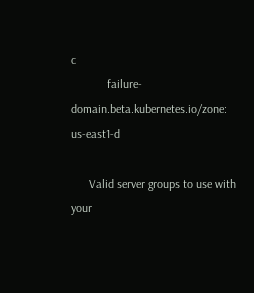c
            failure-domain.beta.kubernetes.io/zone: us-east1-d

      Valid server groups to use with your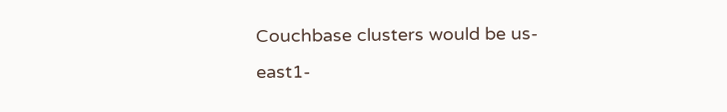Couchbase clusters would be us-east1-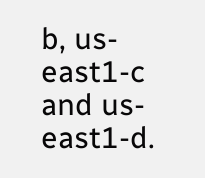b, us-east1-c and us-east1-d.